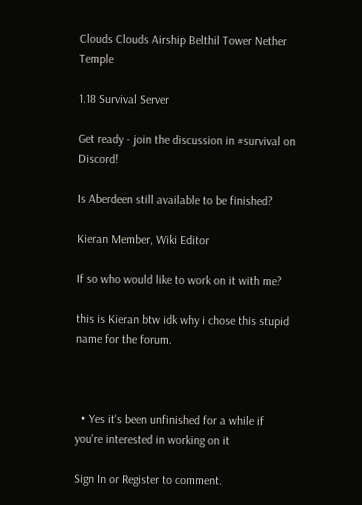Clouds Clouds Airship Belthil Tower Nether Temple

1.18 Survival Server

Get ready - join the discussion in #survival on Discord!

Is Aberdeen still available to be finished?

Kieran Member, Wiki Editor

If so who would like to work on it with me?

this is Kieran btw idk why i chose this stupid name for the forum.



  • Yes it's been unfinished for a while if you're interested in working on it

Sign In or Register to comment.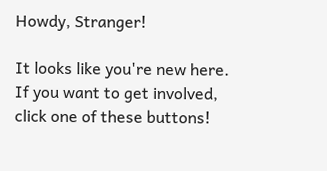Howdy, Stranger!

It looks like you're new here. If you want to get involved, click one of these buttons!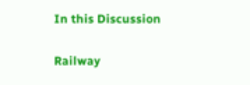In this Discussion

Railway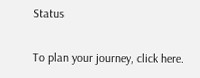Status

To plan your journey, click here.